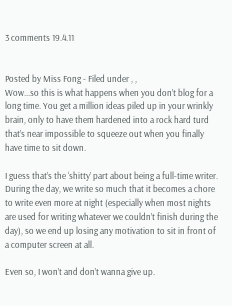3 comments 19.4.11


Posted by Miss Fong - Filed under , ,
Wow...so this is what happens when you don’t blog for a long time. You get a million ideas piled up in your wrinkly brain, only to have them hardened into a rock hard turd that’s near impossible to squeeze out when you finally have time to sit down.

I guess that’s the ‘shitty’ part about being a full-time writer. During the day, we write so much that it becomes a chore to write even more at night (especially when most nights are used for writing whatever we couldn’t finish during the day), so we end up losing any motivation to sit in front of a computer screen at all.

Even so, I won’t and don’t wanna give up.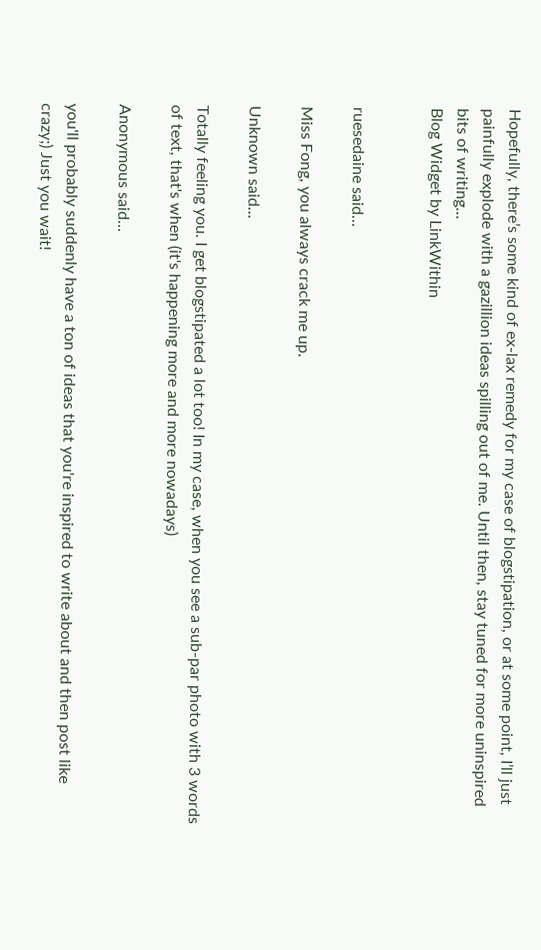Hopefully, there’s some kind of ex-lax remedy for my case of blogstipation, or at some point, I’ll just painfully explode with a gazillion ideas spilling out of me. Until then, stay tuned for more uninspired bits of writing...
Blog Widget by LinkWithin


ruesedaine said...

Miss Fong, you always crack me up.

Unknown said...

Totally feeling you. I get blogstipated a lot too! In my case, when you see a sub-par photo with 3 words of text, that's when (it's happening more and more nowadays)

Anonymous said...

you'll probably suddenly have a ton of ideas that you're inspired to write about and then post like crazy;) Just you wait!